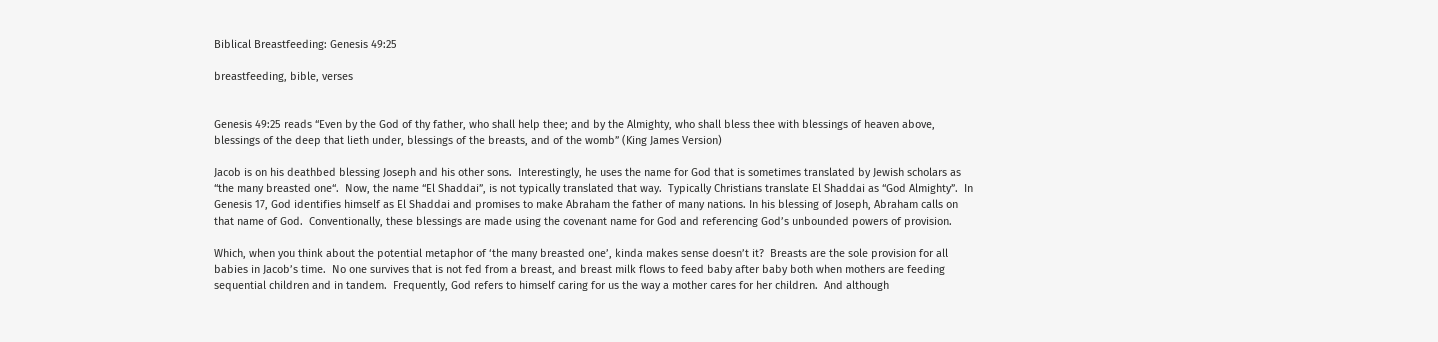Biblical Breastfeeding: Genesis 49:25

breastfeeding, bible, verses


Genesis 49:25 reads “Even by the God of thy father, who shall help thee; and by the Almighty, who shall bless thee with blessings of heaven above, blessings of the deep that lieth under, blessings of the breasts, and of the womb” (King James Version)

Jacob is on his deathbed blessing Joseph and his other sons.  Interestingly, he uses the name for God that is sometimes translated by Jewish scholars as “the many breasted one“.  Now, the name “El Shaddai”, is not typically translated that way.  Typically Christians translate El Shaddai as “God Almighty”.  In Genesis 17, God identifies himself as El Shaddai and promises to make Abraham the father of many nations. In his blessing of Joseph, Abraham calls on that name of God.  Conventionally, these blessings are made using the covenant name for God and referencing God’s unbounded powers of provision.

Which, when you think about the potential metaphor of ‘the many breasted one’, kinda makes sense doesn’t it?  Breasts are the sole provision for all babies in Jacob’s time.  No one survives that is not fed from a breast, and breast milk flows to feed baby after baby both when mothers are feeding sequential children and in tandem.  Frequently, God refers to himself caring for us the way a mother cares for her children.  And although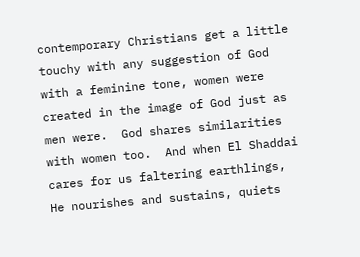contemporary Christians get a little touchy with any suggestion of God with a feminine tone, women were created in the image of God just as men were.  God shares similarities with women too.  And when El Shaddai cares for us faltering earthlings, He nourishes and sustains, quiets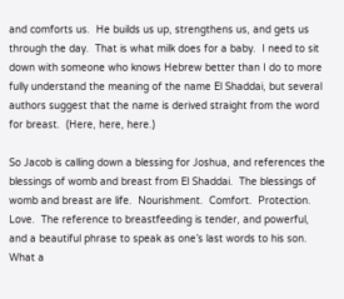and comforts us.  He builds us up, strengthens us, and gets us through the day.  That is what milk does for a baby.  I need to sit down with someone who knows Hebrew better than I do to more fully understand the meaning of the name El Shaddai, but several authors suggest that the name is derived straight from the word for breast.  (Here, here, here.)

So Jacob is calling down a blessing for Joshua, and references the blessings of womb and breast from El Shaddai.  The blessings of womb and breast are life.  Nourishment.  Comfort.  Protection.  Love.  The reference to breastfeeding is tender, and powerful, and a beautiful phrase to speak as one’s last words to his son.  What a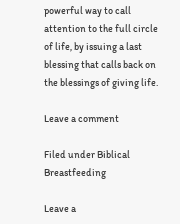powerful way to call attention to the full circle of life, by issuing a last blessing that calls back on the blessings of giving life.

Leave a comment

Filed under Biblical Breastfeeding

Leave a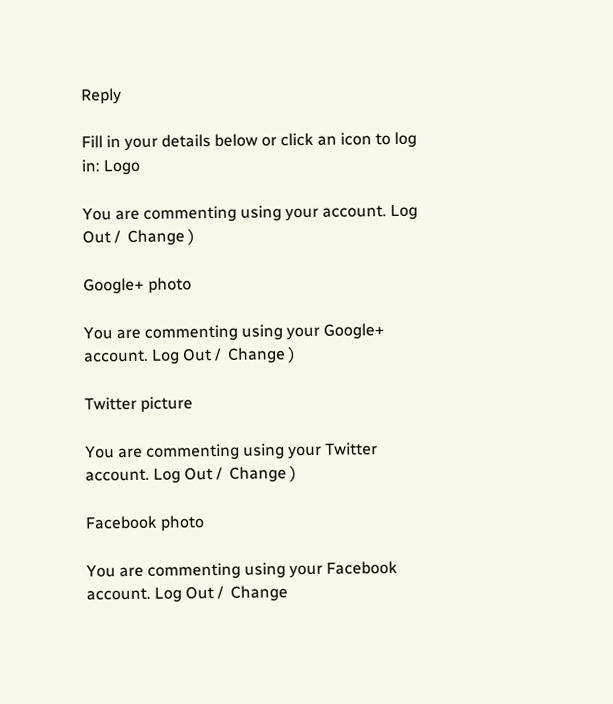Reply

Fill in your details below or click an icon to log in: Logo

You are commenting using your account. Log Out /  Change )

Google+ photo

You are commenting using your Google+ account. Log Out /  Change )

Twitter picture

You are commenting using your Twitter account. Log Out /  Change )

Facebook photo

You are commenting using your Facebook account. Log Out /  Change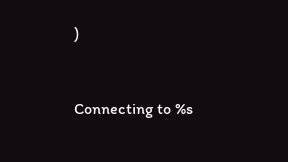)


Connecting to %s